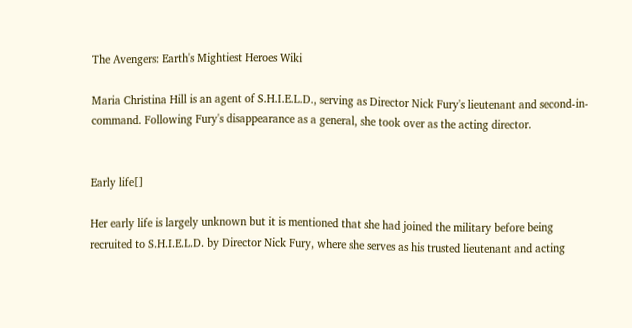The Avengers: Earth's Mightiest Heroes Wiki

Maria Christina Hill is an agent of S.H.I.E.L.D., serving as Director Nick Fury's lieutenant and second-in-command. Following Fury's disappearance as a general, she took over as the acting director.


Early life[]

Her early life is largely unknown but it is mentioned that she had joined the military before being recruited to S.H.I.E.L.D. by Director Nick Fury, where she serves as his trusted lieutenant and acting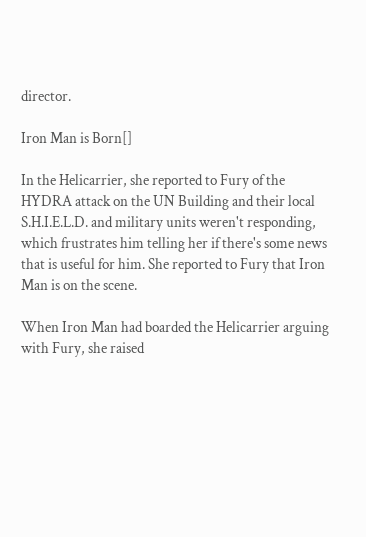director.

Iron Man is Born[]

In the Helicarrier, she reported to Fury of the HYDRA attack on the UN Building and their local S.H.I.E.L.D. and military units weren't responding, which frustrates him telling her if there's some news that is useful for him. She reported to Fury that Iron Man is on the scene.

When Iron Man had boarded the Helicarrier arguing with Fury, she raised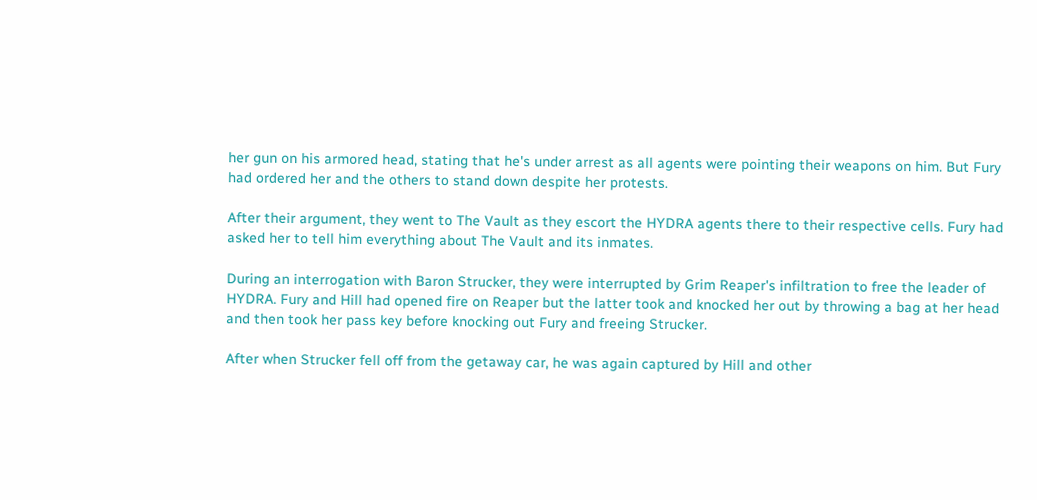her gun on his armored head, stating that he's under arrest as all agents were pointing their weapons on him. But Fury had ordered her and the others to stand down despite her protests.

After their argument, they went to The Vault as they escort the HYDRA agents there to their respective cells. Fury had asked her to tell him everything about The Vault and its inmates.

During an interrogation with Baron Strucker, they were interrupted by Grim Reaper's infiltration to free the leader of HYDRA. Fury and Hill had opened fire on Reaper but the latter took and knocked her out by throwing a bag at her head and then took her pass key before knocking out Fury and freeing Strucker.

After when Strucker fell off from the getaway car, he was again captured by Hill and other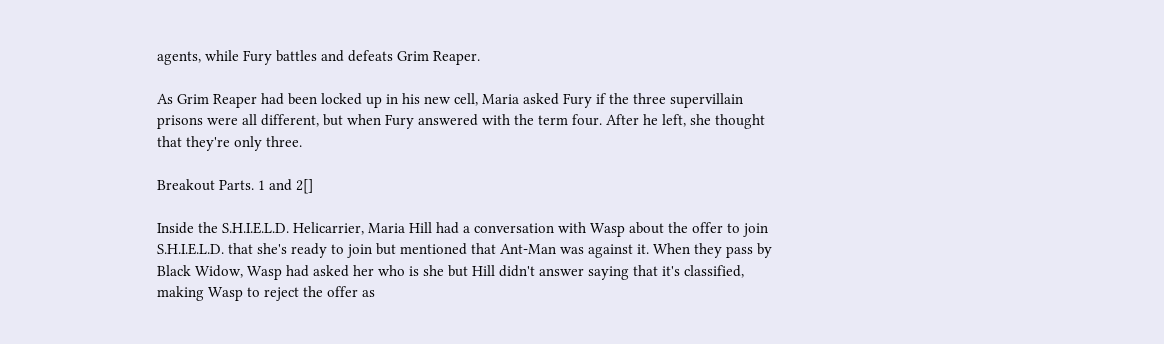agents, while Fury battles and defeats Grim Reaper.

As Grim Reaper had been locked up in his new cell, Maria asked Fury if the three supervillain prisons were all different, but when Fury answered with the term four. After he left, she thought that they're only three.

Breakout Parts. 1 and 2[]

Inside the S.H.I.E.L.D. Helicarrier, Maria Hill had a conversation with Wasp about the offer to join S.H.I.E.L.D. that she's ready to join but mentioned that Ant-Man was against it. When they pass by Black Widow, Wasp had asked her who is she but Hill didn't answer saying that it's classified, making Wasp to reject the offer as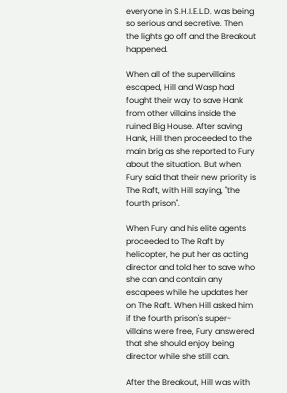everyone in S.H.I.E.L.D. was being so serious and secretive. Then the lights go off and the Breakout happened.

When all of the supervillains escaped, Hill and Wasp had fought their way to save Hank from other villains inside the ruined Big House. After saving Hank, Hill then proceeded to the main brig as she reported to Fury about the situation. But when Fury said that their new priority is The Raft, with Hill saying, "the fourth prison".

When Fury and his elite agents proceeded to The Raft by helicopter, he put her as acting director and told her to save who she can and contain any escapees while he updates her on The Raft. When Hill asked him if the fourth prison's super-villains were free, Fury answered that she should enjoy being director while she still can.

After the Breakout, Hill was with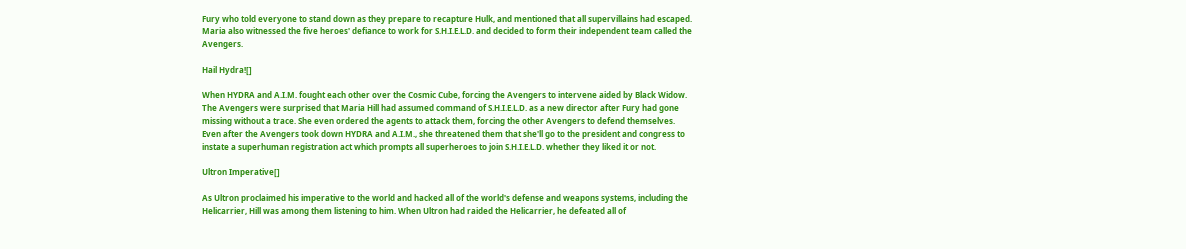Fury who told everyone to stand down as they prepare to recapture Hulk, and mentioned that all supervillains had escaped. Maria also witnessed the five heroes' defiance to work for S.H.I.E.L.D. and decided to form their independent team called the Avengers.

Hail Hydra![]

When HYDRA and A.I.M. fought each other over the Cosmic Cube, forcing the Avengers to intervene aided by Black Widow. The Avengers were surprised that Maria Hill had assumed command of S.H.I.E.L.D. as a new director after Fury had gone missing without a trace. She even ordered the agents to attack them, forcing the other Avengers to defend themselves. Even after the Avengers took down HYDRA and A.I.M., she threatened them that she'll go to the president and congress to instate a superhuman registration act which prompts all superheroes to join S.H.I.E.L.D. whether they liked it or not.

Ultron Imperative[]

As Ultron proclaimed his imperative to the world and hacked all of the world's defense and weapons systems, including the Helicarrier, Hill was among them listening to him. When Ultron had raided the Helicarrier, he defeated all of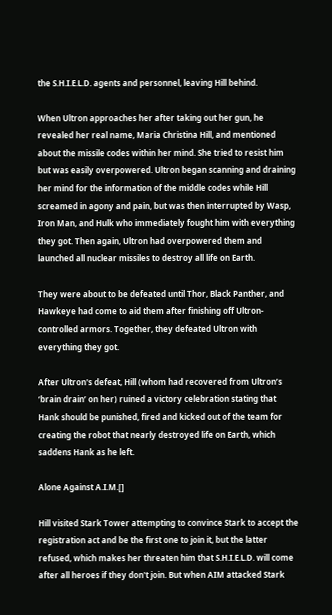the S.H.I.E.L.D. agents and personnel, leaving Hill behind.

When Ultron approaches her after taking out her gun, he revealed her real name, Maria Christina Hill, and mentioned about the missile codes within her mind. She tried to resist him but was easily overpowered. Ultron began scanning and draining her mind for the information of the middle codes while Hill screamed in agony and pain, but was then interrupted by Wasp, Iron Man, and Hulk who immediately fought him with everything they got. Then again, Ultron had overpowered them and launched all nuclear missiles to destroy all life on Earth.

They were about to be defeated until Thor, Black Panther, and Hawkeye had come to aid them after finishing off Ultron-controlled armors. Together, they defeated Ultron with everything they got.

After Ultron's defeat, Hill (whom had recovered from Ultron’s ‘brain drain’ on her) ruined a victory celebration stating that Hank should be punished, fired and kicked out of the team for creating the robot that nearly destroyed life on Earth, which saddens Hank as he left.

Alone Against A.I.M.[]

Hill visited Stark Tower attempting to convince Stark to accept the registration act and be the first one to join it, but the latter refused, which makes her threaten him that S.H.I.E.L.D. will come after all heroes if they don't join. But when AIM attacked Stark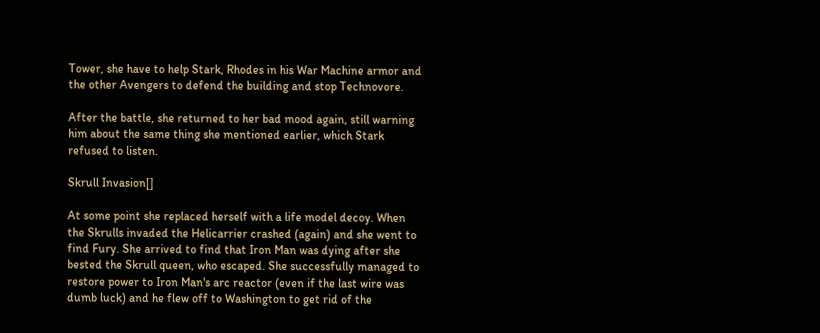Tower, she have to help Stark, Rhodes in his War Machine armor and the other Avengers to defend the building and stop Technovore.

After the battle, she returned to her bad mood again, still warning him about the same thing she mentioned earlier, which Stark refused to listen.

Skrull Invasion[]

At some point she replaced herself with a life model decoy. When the Skrulls invaded the Helicarrier crashed (again) and she went to find Fury. She arrived to find that Iron Man was dying after she bested the Skrull queen, who escaped. She successfully managed to restore power to Iron Man's arc reactor (even if the last wire was dumb luck) and he flew off to Washington to get rid of the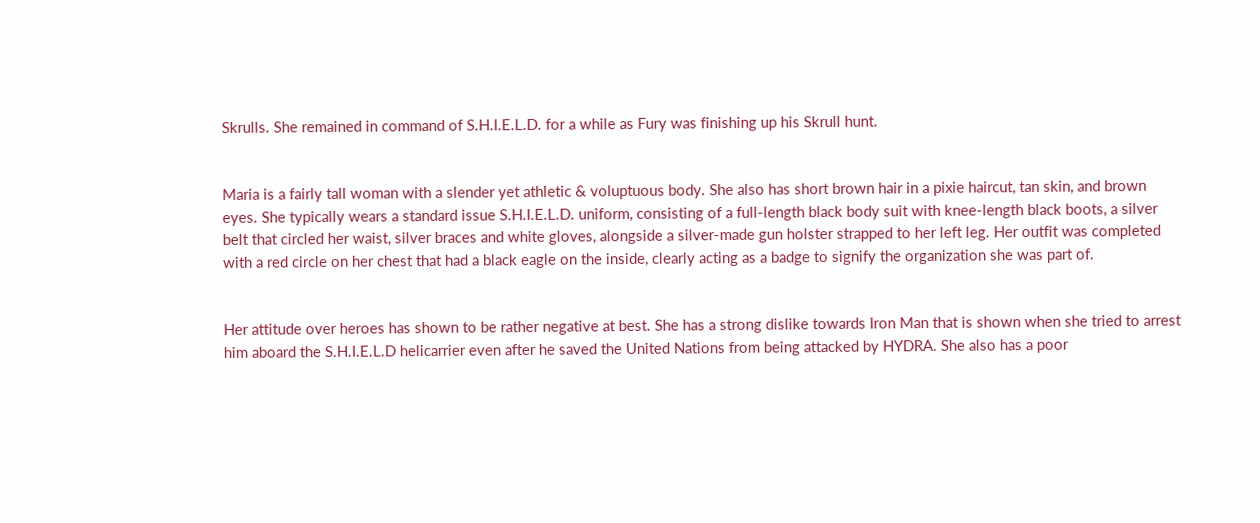Skrulls. She remained in command of S.H.I.E.L.D. for a while as Fury was finishing up his Skrull hunt.


Maria is a fairly tall woman with a slender yet athletic & voluptuous body. She also has short brown hair in a pixie haircut, tan skin, and brown eyes. She typically wears a standard issue S.H.I.E.L.D. uniform, consisting of a full-length black body suit with knee-length black boots, a silver belt that circled her waist, silver braces and white gloves, alongside a silver-made gun holster strapped to her left leg. Her outfit was completed with a red circle on her chest that had a black eagle on the inside, clearly acting as a badge to signify the organization she was part of.


Her attitude over heroes has shown to be rather negative at best. She has a strong dislike towards Iron Man that is shown when she tried to arrest him aboard the S.H.I.E.L.D helicarrier even after he saved the United Nations from being attacked by HYDRA. She also has a poor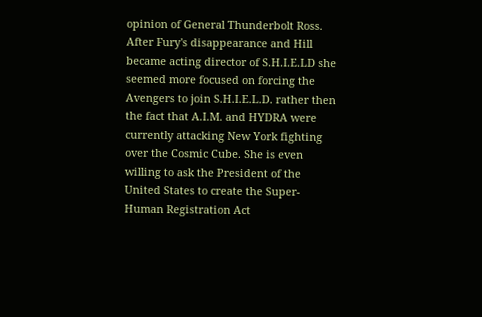opinion of General Thunderbolt Ross. After Fury's disappearance and Hill became acting director of S.H.I.E.LD she seemed more focused on forcing the Avengers to join S.H.I.E.L.D. rather then the fact that A.I.M. and HYDRA were currently attacking New York fighting over the Cosmic Cube. She is even willing to ask the President of the United States to create the Super-Human Registration Act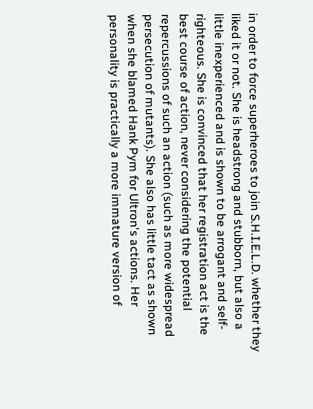in order to force superheroes to join S.H.I.E.L.D. whether they liked it or not. She is headstrong and stubborn, but also a little inexperienced and is shown to be arrogant and self-righteous. She is convinced that her registration act is the best course of action, never considering the potential repercussions of such an action (such as more widespread persecution of mutants). She also has little tact as shown when she blamed Hank Pym for Ultron's actions. Her personality is practically a more immature version of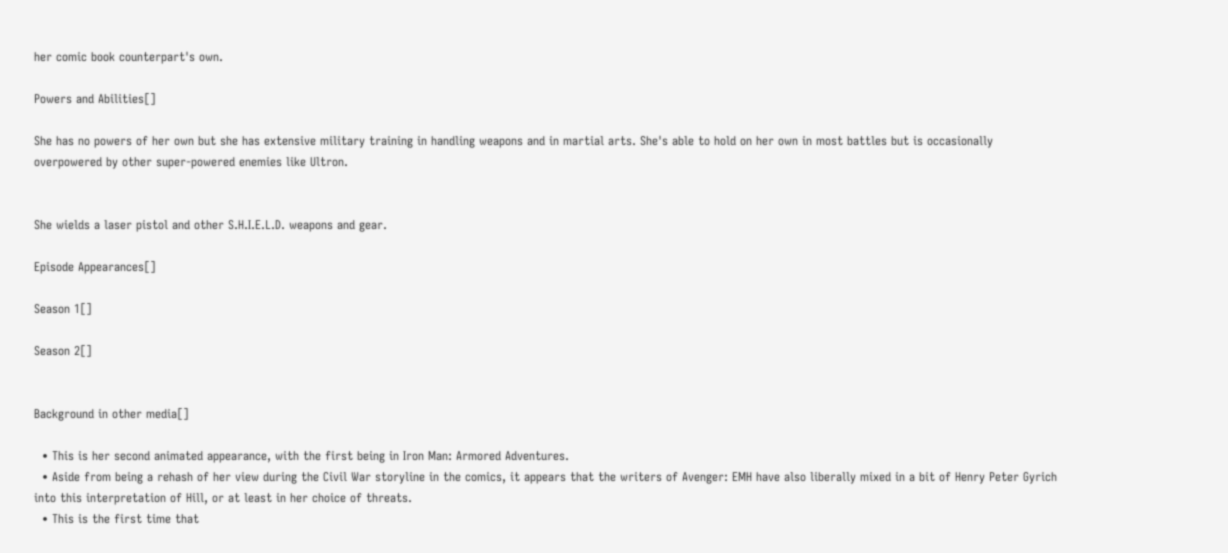her comic book counterpart's own.

Powers and Abilities[]

She has no powers of her own but she has extensive military training in handling weapons and in martial arts. She's able to hold on her own in most battles but is occasionally overpowered by other super-powered enemies like Ultron.


She wields a laser pistol and other S.H.I.E.L.D. weapons and gear.

Episode Appearances[]

Season 1[]

Season 2[]


Background in other media[]

  • This is her second animated appearance, with the first being in Iron Man: Armored Adventures.
  • Aside from being a rehash of her view during the Civil War storyline in the comics, it appears that the writers of Avenger: EMH have also liberally mixed in a bit of Henry Peter Gyrich into this interpretation of Hill, or at least in her choice of threats.
  • This is the first time that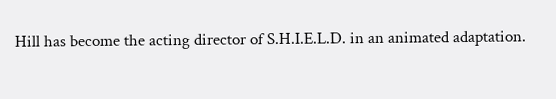Hill has become the acting director of S.H.I.E.L.D. in an animated adaptation.